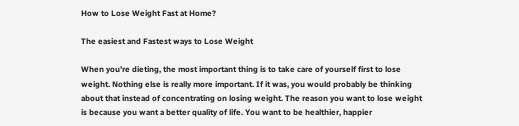How to Lose Weight Fast at Home?

The easiest and Fastest ways to Lose Weight

When you’re dieting, the most important thing is to take care of yourself first to lose weight. Nothing else is really more important. If it was, you would probably be thinking about that instead of concentrating on losing weight. The reason you want to lose weight is because you want a better quality of life. You want to be healthier, happier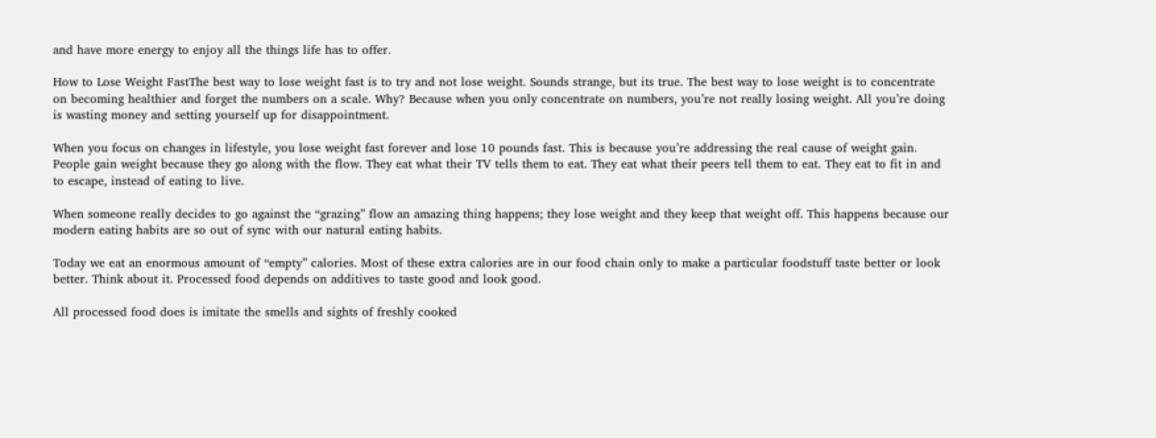and have more energy to enjoy all the things life has to offer.

How to Lose Weight FastThe best way to lose weight fast is to try and not lose weight. Sounds strange, but its true. The best way to lose weight is to concentrate on becoming healthier and forget the numbers on a scale. Why? Because when you only concentrate on numbers, you’re not really losing weight. All you’re doing is wasting money and setting yourself up for disappointment.

When you focus on changes in lifestyle, you lose weight fast forever and lose 10 pounds fast. This is because you’re addressing the real cause of weight gain. People gain weight because they go along with the flow. They eat what their TV tells them to eat. They eat what their peers tell them to eat. They eat to fit in and to escape, instead of eating to live.

When someone really decides to go against the “grazing” flow an amazing thing happens; they lose weight and they keep that weight off. This happens because our modern eating habits are so out of sync with our natural eating habits.

Today we eat an enormous amount of “empty” calories. Most of these extra calories are in our food chain only to make a particular foodstuff taste better or look better. Think about it. Processed food depends on additives to taste good and look good.

All processed food does is imitate the smells and sights of freshly cooked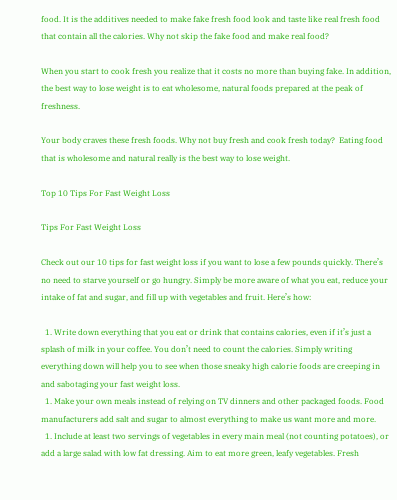food. It is the additives needed to make fake fresh food look and taste like real fresh food that contain all the calories. Why not skip the fake food and make real food?

When you start to cook fresh you realize that it costs no more than buying fake. In addition, the best way to lose weight is to eat wholesome, natural foods prepared at the peak of freshness.

Your body craves these fresh foods. Why not buy fresh and cook fresh today?  Eating food that is wholesome and natural really is the best way to lose weight.

Top 10 Tips For Fast Weight Loss

Tips For Fast Weight Loss

Check out our 10 tips for fast weight loss if you want to lose a few pounds quickly. There’s no need to starve yourself or go hungry. Simply be more aware of what you eat, reduce your intake of fat and sugar, and fill up with vegetables and fruit. Here’s how:

  1. Write down everything that you eat or drink that contains calories, even if it’s just a splash of milk in your coffee. You don’t need to count the calories. Simply writing everything down will help you to see when those sneaky high calorie foods are creeping in and sabotaging your fast weight loss.
  1. Make your own meals instead of relying on TV dinners and other packaged foods. Food manufacturers add salt and sugar to almost everything to make us want more and more.
  1. Include at least two servings of vegetables in every main meal (not counting potatoes), or add a large salad with low fat dressing. Aim to eat more green, leafy vegetables. Fresh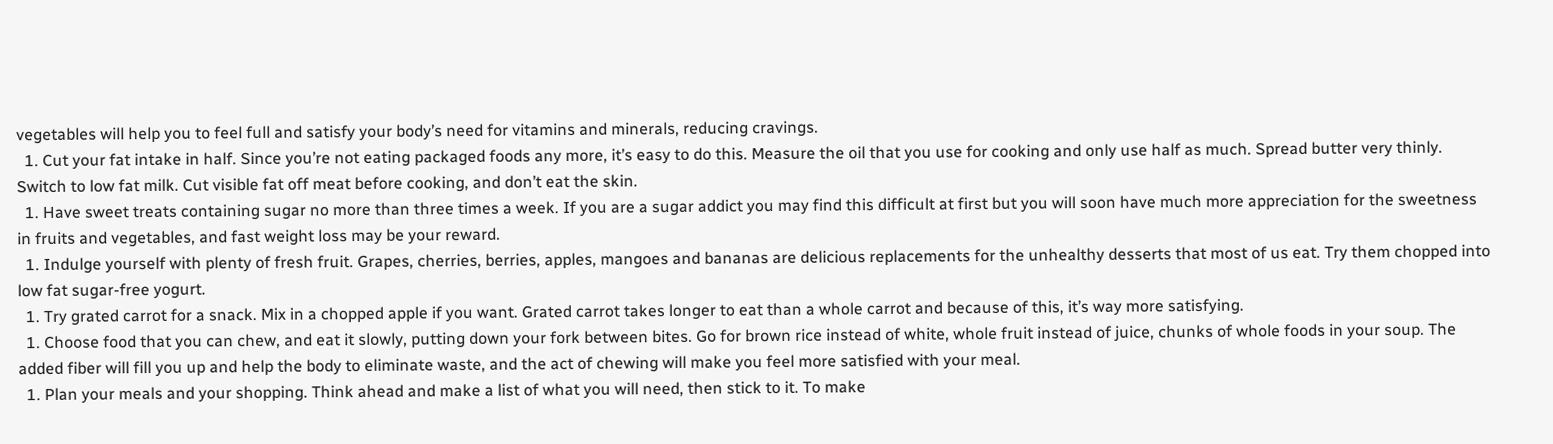vegetables will help you to feel full and satisfy your body’s need for vitamins and minerals, reducing cravings.
  1. Cut your fat intake in half. Since you’re not eating packaged foods any more, it’s easy to do this. Measure the oil that you use for cooking and only use half as much. Spread butter very thinly. Switch to low fat milk. Cut visible fat off meat before cooking, and don’t eat the skin.
  1. Have sweet treats containing sugar no more than three times a week. If you are a sugar addict you may find this difficult at first but you will soon have much more appreciation for the sweetness in fruits and vegetables, and fast weight loss may be your reward.
  1. Indulge yourself with plenty of fresh fruit. Grapes, cherries, berries, apples, mangoes and bananas are delicious replacements for the unhealthy desserts that most of us eat. Try them chopped into low fat sugar-free yogurt.
  1. Try grated carrot for a snack. Mix in a chopped apple if you want. Grated carrot takes longer to eat than a whole carrot and because of this, it’s way more satisfying.
  1. Choose food that you can chew, and eat it slowly, putting down your fork between bites. Go for brown rice instead of white, whole fruit instead of juice, chunks of whole foods in your soup. The added fiber will fill you up and help the body to eliminate waste, and the act of chewing will make you feel more satisfied with your meal.
  1. Plan your meals and your shopping. Think ahead and make a list of what you will need, then stick to it. To make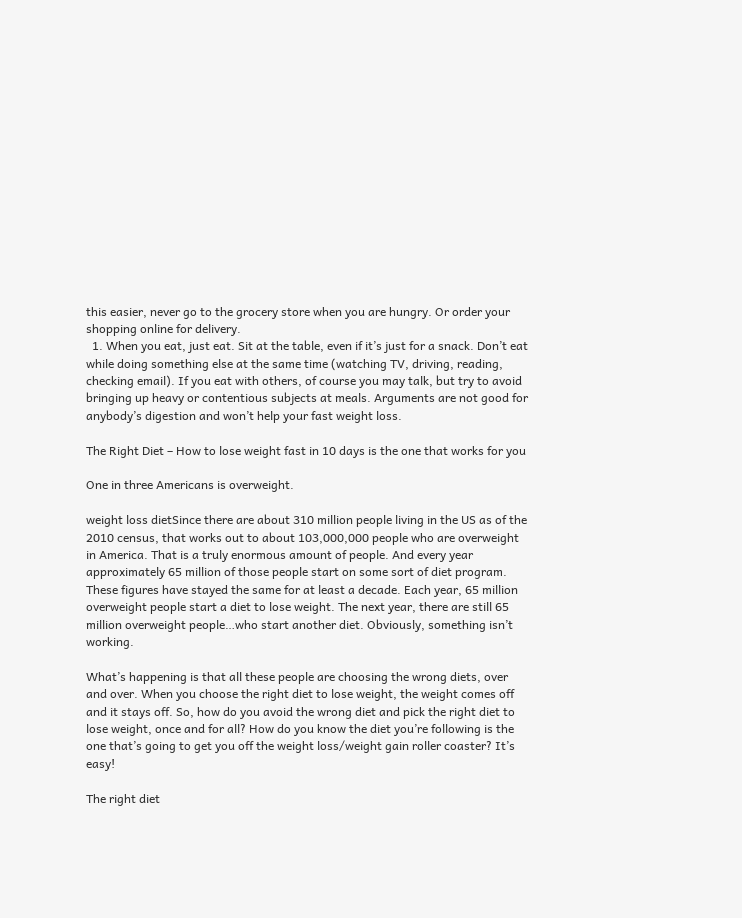this easier, never go to the grocery store when you are hungry. Or order your shopping online for delivery.
  1. When you eat, just eat. Sit at the table, even if it’s just for a snack. Don’t eat while doing something else at the same time (watching TV, driving, reading, checking email). If you eat with others, of course you may talk, but try to avoid bringing up heavy or contentious subjects at meals. Arguments are not good for anybody’s digestion and won’t help your fast weight loss.

The Right Diet – How to lose weight fast in 10 days is the one that works for you

One in three Americans is overweight.

weight loss dietSince there are about 310 million people living in the US as of the 2010 census, that works out to about 103,000,000 people who are overweight in America. That is a truly enormous amount of people. And every year approximately 65 million of those people start on some sort of diet program. These figures have stayed the same for at least a decade. Each year, 65 million overweight people start a diet to lose weight. The next year, there are still 65 million overweight people…who start another diet. Obviously, something isn’t working.

What’s happening is that all these people are choosing the wrong diets, over and over. When you choose the right diet to lose weight, the weight comes off and it stays off. So, how do you avoid the wrong diet and pick the right diet to lose weight, once and for all? How do you know the diet you’re following is the one that’s going to get you off the weight loss/weight gain roller coaster? It’s easy!

The right diet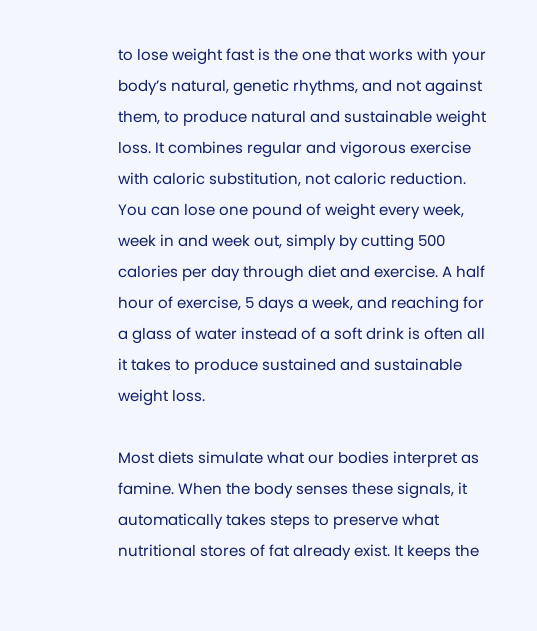to lose weight fast is the one that works with your body’s natural, genetic rhythms, and not against them, to produce natural and sustainable weight loss. It combines regular and vigorous exercise with caloric substitution, not caloric reduction. You can lose one pound of weight every week, week in and week out, simply by cutting 500 calories per day through diet and exercise. A half hour of exercise, 5 days a week, and reaching for a glass of water instead of a soft drink is often all it takes to produce sustained and sustainable weight loss.

Most diets simulate what our bodies interpret as famine. When the body senses these signals, it automatically takes steps to preserve what nutritional stores of fat already exist. It keeps the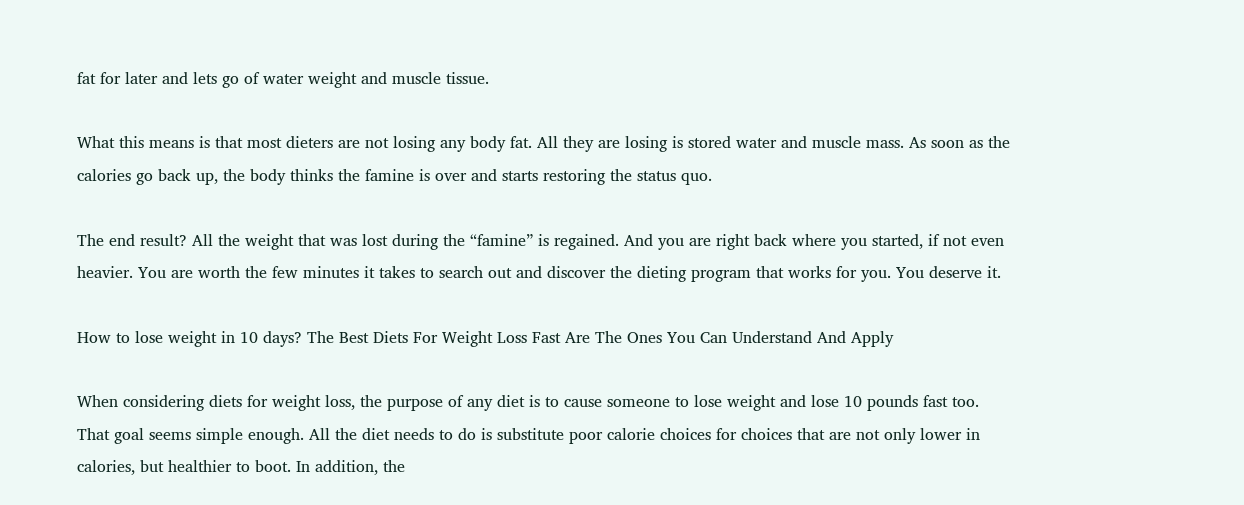fat for later and lets go of water weight and muscle tissue.

What this means is that most dieters are not losing any body fat. All they are losing is stored water and muscle mass. As soon as the calories go back up, the body thinks the famine is over and starts restoring the status quo.

The end result? All the weight that was lost during the “famine” is regained. And you are right back where you started, if not even heavier. You are worth the few minutes it takes to search out and discover the dieting program that works for you. You deserve it.

How to lose weight in 10 days? The Best Diets For Weight Loss Fast Are The Ones You Can Understand And Apply

When considering diets for weight loss, the purpose of any diet is to cause someone to lose weight and lose 10 pounds fast too. That goal seems simple enough. All the diet needs to do is substitute poor calorie choices for choices that are not only lower in calories, but healthier to boot. In addition, the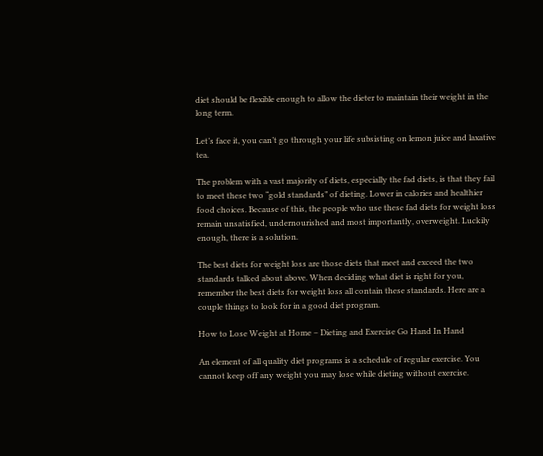diet should be flexible enough to allow the dieter to maintain their weight in the long term.

Let’s face it, you can’t go through your life subsisting on lemon juice and laxative tea.

The problem with a vast majority of diets, especially the fad diets, is that they fail to meet these two “gold standards” of dieting. Lower in calories and healthier food choices. Because of this, the people who use these fad diets for weight loss remain unsatisfied, undernourished and most importantly, overweight. Luckily enough, there is a solution.

The best diets for weight loss are those diets that meet and exceed the two standards talked about above. When deciding what diet is right for you, remember the best diets for weight loss all contain these standards. Here are a couple things to look for in a good diet program.

How to Lose Weight at Home – Dieting and Exercise Go Hand In Hand

An element of all quality diet programs is a schedule of regular exercise. You cannot keep off any weight you may lose while dieting without exercise.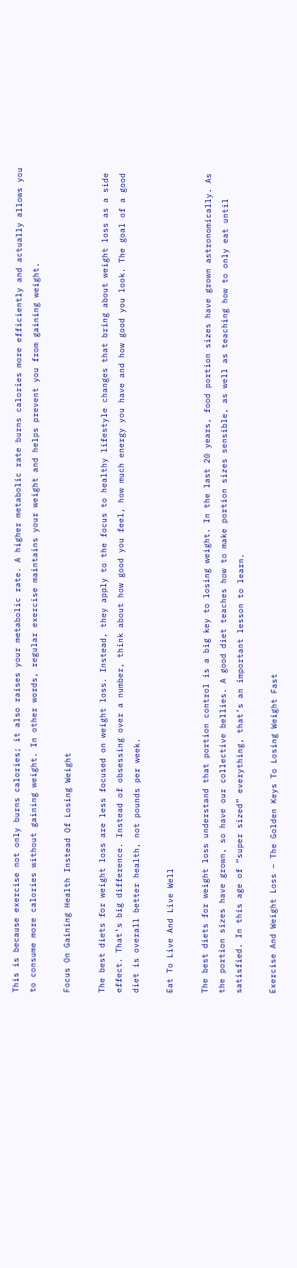This is because exercise not only burns calories; it also raises your metabolic rate. A higher metabolic rate burns calories more efficiently and actually allows you to consume more calories without gaining weight. In other words, regular exercise maintains your weight and helps prevent you from gaining weight.

Focus On Gaining Health Instead Of Losing Weight

The best diets for weight loss are less focused on weight loss. Instead, they apply to the focus to healthy lifestyle changes that bring about weight loss as a side effect. That’s big difference. Instead of obsessing over a number, think about how good you feel, how much energy you have and how good you look. The goal of a good diet is overall better health, not pounds per week.

Eat To Live And Live Well

The best diets for weight loss understand that portion control is a big key to losing weight. In the last 20 years, food portion sizes have grown astronomically. As the portion sizes have grown, so have our collective bellies. A good diet teaches how to make portion sizes sensible, as well as teaching how to only eat until satisfied. In this age of “super sized” everything, that’s an important lesson to learn.

Exercise And Weight Loss – The Golden Keys To Losing Weight Fast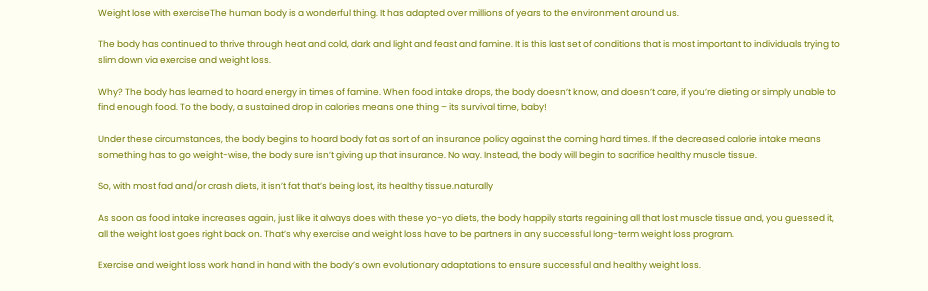Weight lose with exerciseThe human body is a wonderful thing. It has adapted over millions of years to the environment around us.

The body has continued to thrive through heat and cold, dark and light and feast and famine. It is this last set of conditions that is most important to individuals trying to slim down via exercise and weight loss.

Why? The body has learned to hoard energy in times of famine. When food intake drops, the body doesn’t know, and doesn’t care, if you’re dieting or simply unable to find enough food. To the body, a sustained drop in calories means one thing – its survival time, baby!

Under these circumstances, the body begins to hoard body fat as sort of an insurance policy against the coming hard times. If the decreased calorie intake means something has to go weight-wise, the body sure isn’t giving up that insurance. No way. Instead, the body will begin to sacrifice healthy muscle tissue.

So, with most fad and/or crash diets, it isn’t fat that’s being lost, its healthy tissue.naturally

As soon as food intake increases again, just like it always does with these yo-yo diets, the body happily starts regaining all that lost muscle tissue and, you guessed it, all the weight lost goes right back on. That’s why exercise and weight loss have to be partners in any successful long-term weight loss program.

Exercise and weight loss work hand in hand with the body’s own evolutionary adaptations to ensure successful and healthy weight loss.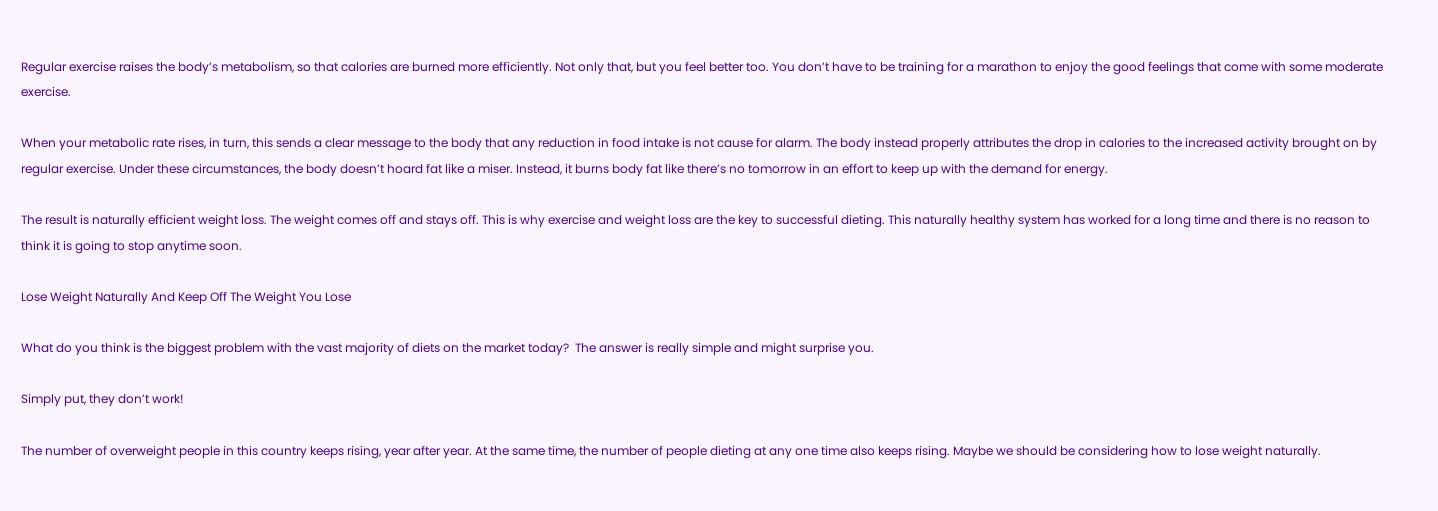Regular exercise raises the body’s metabolism, so that calories are burned more efficiently. Not only that, but you feel better too. You don’t have to be training for a marathon to enjoy the good feelings that come with some moderate exercise.

When your metabolic rate rises, in turn, this sends a clear message to the body that any reduction in food intake is not cause for alarm. The body instead properly attributes the drop in calories to the increased activity brought on by regular exercise. Under these circumstances, the body doesn’t hoard fat like a miser. Instead, it burns body fat like there’s no tomorrow in an effort to keep up with the demand for energy.

The result is naturally efficient weight loss. The weight comes off and stays off. This is why exercise and weight loss are the key to successful dieting. This naturally healthy system has worked for a long time and there is no reason to think it is going to stop anytime soon.

Lose Weight Naturally And Keep Off The Weight You Lose

What do you think is the biggest problem with the vast majority of diets on the market today?  The answer is really simple and might surprise you.

Simply put, they don’t work!

The number of overweight people in this country keeps rising, year after year. At the same time, the number of people dieting at any one time also keeps rising. Maybe we should be considering how to lose weight naturally.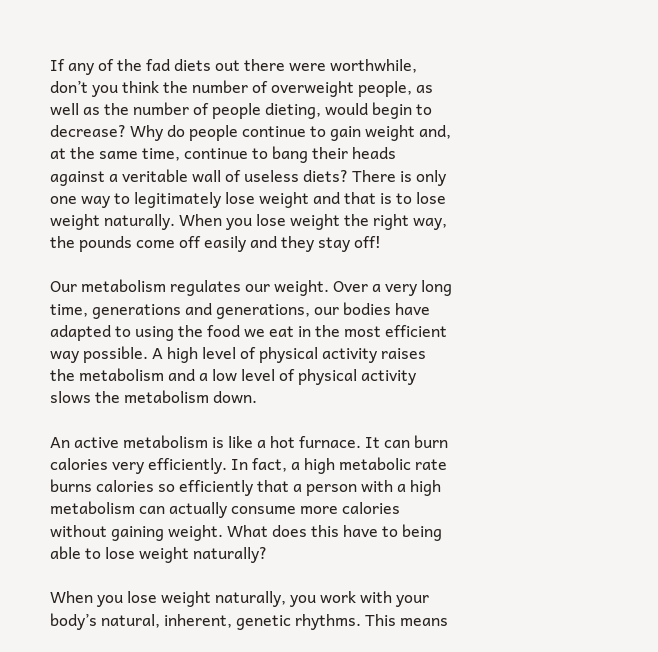If any of the fad diets out there were worthwhile, don’t you think the number of overweight people, as well as the number of people dieting, would begin to decrease? Why do people continue to gain weight and, at the same time, continue to bang their heads against a veritable wall of useless diets? There is only one way to legitimately lose weight and that is to lose weight naturally. When you lose weight the right way, the pounds come off easily and they stay off!

Our metabolism regulates our weight. Over a very long time, generations and generations, our bodies have adapted to using the food we eat in the most efficient way possible. A high level of physical activity raises the metabolism and a low level of physical activity slows the metabolism down.

An active metabolism is like a hot furnace. It can burn calories very efficiently. In fact, a high metabolic rate burns calories so efficiently that a person with a high metabolism can actually consume more calories without gaining weight. What does this have to being able to lose weight naturally?

When you lose weight naturally, you work with your body’s natural, inherent, genetic rhythms. This means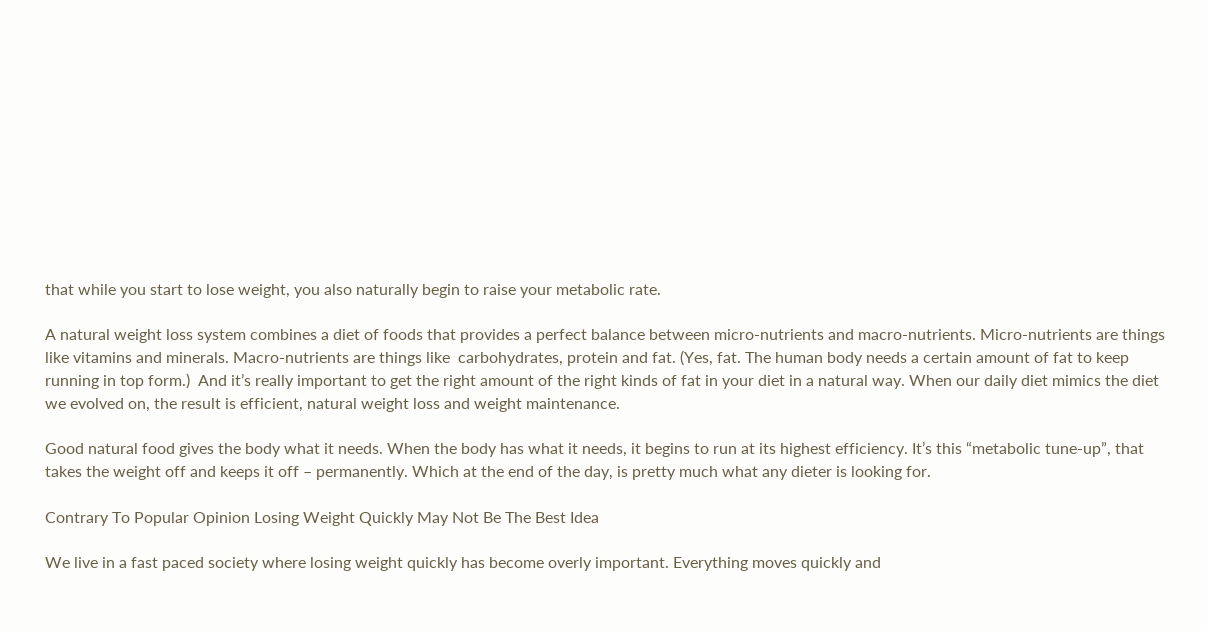that while you start to lose weight, you also naturally begin to raise your metabolic rate.

A natural weight loss system combines a diet of foods that provides a perfect balance between micro-nutrients and macro-nutrients. Micro-nutrients are things like vitamins and minerals. Macro-nutrients are things like  carbohydrates, protein and fat. (Yes, fat. The human body needs a certain amount of fat to keep running in top form.)  And it’s really important to get the right amount of the right kinds of fat in your diet in a natural way. When our daily diet mimics the diet we evolved on, the result is efficient, natural weight loss and weight maintenance.

Good natural food gives the body what it needs. When the body has what it needs, it begins to run at its highest efficiency. It’s this “metabolic tune-up”, that takes the weight off and keeps it off – permanently. Which at the end of the day, is pretty much what any dieter is looking for.

Contrary To Popular Opinion Losing Weight Quickly May Not Be The Best Idea

We live in a fast paced society where losing weight quickly has become overly important. Everything moves quickly and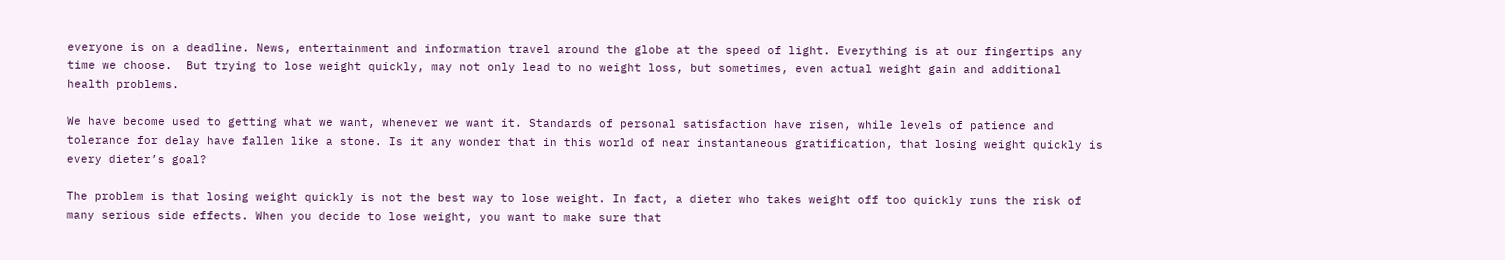everyone is on a deadline. News, entertainment and information travel around the globe at the speed of light. Everything is at our fingertips any time we choose.  But trying to lose weight quickly, may not only lead to no weight loss, but sometimes, even actual weight gain and additional health problems.

We have become used to getting what we want, whenever we want it. Standards of personal satisfaction have risen, while levels of patience and tolerance for delay have fallen like a stone. Is it any wonder that in this world of near instantaneous gratification, that losing weight quickly is every dieter’s goal?

The problem is that losing weight quickly is not the best way to lose weight. In fact, a dieter who takes weight off too quickly runs the risk of many serious side effects. When you decide to lose weight, you want to make sure that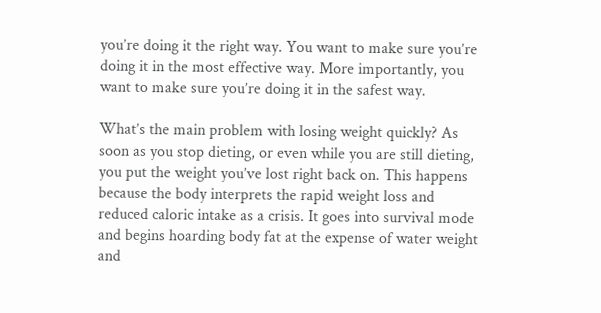you’re doing it the right way. You want to make sure you’re doing it in the most effective way. More importantly, you want to make sure you’re doing it in the safest way.

What’s the main problem with losing weight quickly? As soon as you stop dieting, or even while you are still dieting, you put the weight you’ve lost right back on. This happens because the body interprets the rapid weight loss and reduced caloric intake as a crisis. It goes into survival mode and begins hoarding body fat at the expense of water weight and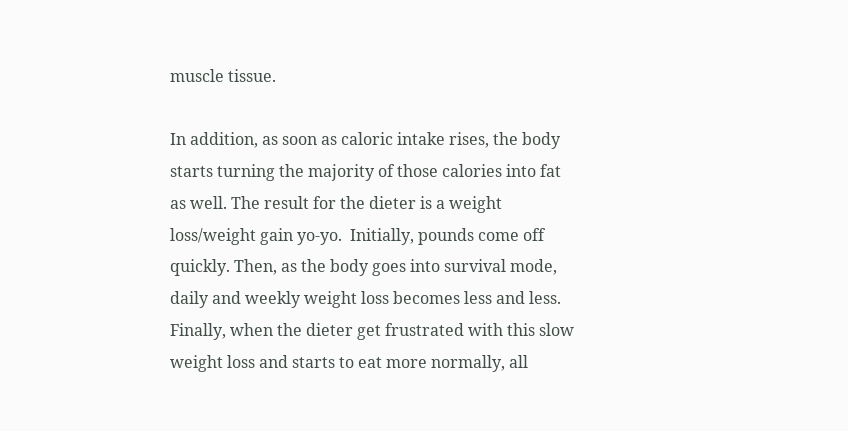muscle tissue.

In addition, as soon as caloric intake rises, the body starts turning the majority of those calories into fat as well. The result for the dieter is a weight loss/weight gain yo-yo.  Initially, pounds come off quickly. Then, as the body goes into survival mode, daily and weekly weight loss becomes less and less. Finally, when the dieter get frustrated with this slow weight loss and starts to eat more normally, all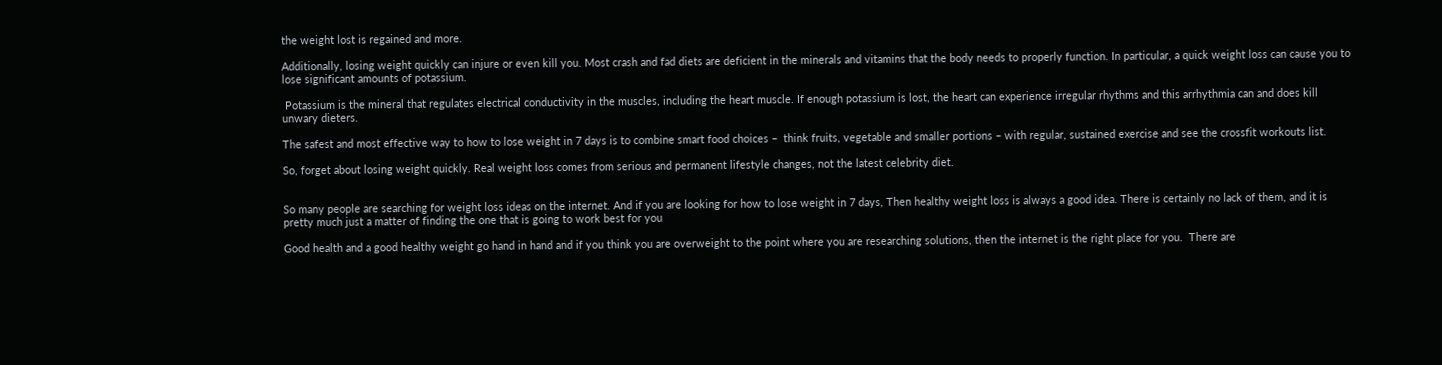the weight lost is regained and more.

Additionally, losing weight quickly can injure or even kill you. Most crash and fad diets are deficient in the minerals and vitamins that the body needs to properly function. In particular, a quick weight loss can cause you to lose significant amounts of potassium.

 Potassium is the mineral that regulates electrical conductivity in the muscles, including the heart muscle. If enough potassium is lost, the heart can experience irregular rhythms and this arrhythmia can and does kill unwary dieters.

The safest and most effective way to how to lose weight in 7 days is to combine smart food choices –  think fruits, vegetable and smaller portions – with regular, sustained exercise and see the crossfit workouts list.

So, forget about losing weight quickly. Real weight loss comes from serious and permanent lifestyle changes, not the latest celebrity diet.


So many people are searching for weight loss ideas on the internet. And if you are looking for how to lose weight in 7 days, Then healthy weight loss is always a good idea. There is certainly no lack of them, and it is pretty much just a matter of finding the one that is going to work best for you

Good health and a good healthy weight go hand in hand and if you think you are overweight to the point where you are researching solutions, then the internet is the right place for you.  There are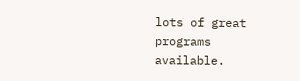lots of great programs available.